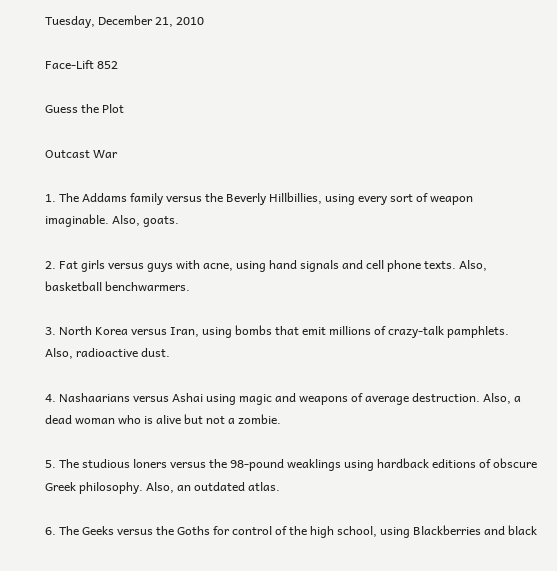Tuesday, December 21, 2010

Face-Lift 852

Guess the Plot

Outcast War

1. The Addams family versus the Beverly Hillbillies, using every sort of weapon imaginable. Also, goats.

2. Fat girls versus guys with acne, using hand signals and cell phone texts. Also, basketball benchwarmers.

3. North Korea versus Iran, using bombs that emit millions of crazy-talk pamphlets. Also, radioactive dust.

4. Nashaarians versus Ashai using magic and weapons of average destruction. Also, a dead woman who is alive but not a zombie.

5. The studious loners versus the 98-pound weaklings using hardback editions of obscure Greek philosophy. Also, an outdated atlas.

6. The Geeks versus the Goths for control of the high school, using Blackberries and black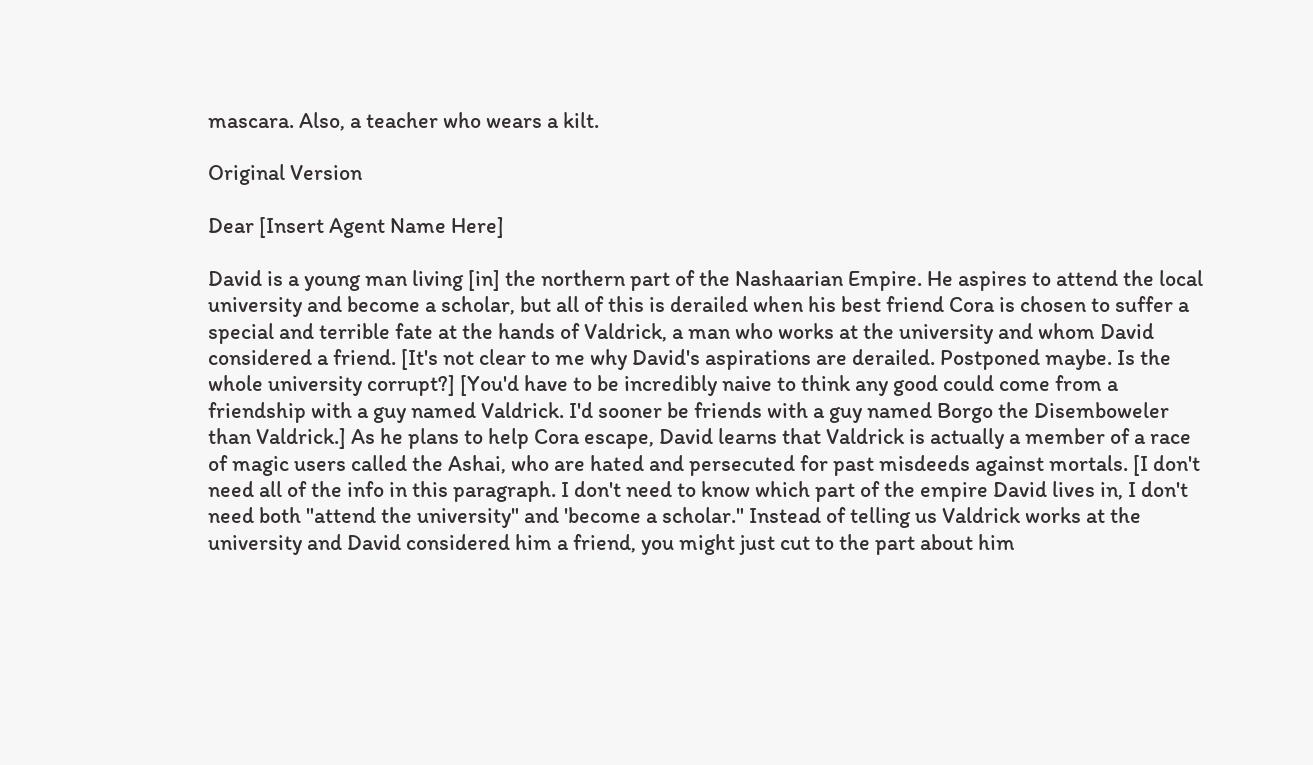mascara. Also, a teacher who wears a kilt.

Original Version

Dear [Insert Agent Name Here]

David is a young man living [in] the northern part of the Nashaarian Empire. He aspires to attend the local university and become a scholar, but all of this is derailed when his best friend Cora is chosen to suffer a special and terrible fate at the hands of Valdrick, a man who works at the university and whom David considered a friend. [It's not clear to me why David's aspirations are derailed. Postponed maybe. Is the whole university corrupt?] [You'd have to be incredibly naive to think any good could come from a friendship with a guy named Valdrick. I'd sooner be friends with a guy named Borgo the Disemboweler than Valdrick.] As he plans to help Cora escape, David learns that Valdrick is actually a member of a race of magic users called the Ashai, who are hated and persecuted for past misdeeds against mortals. [I don't need all of the info in this paragraph. I don't need to know which part of the empire David lives in, I don't need both "attend the university" and 'become a scholar." Instead of telling us Valdrick works at the university and David considered him a friend, you might just cut to the part about him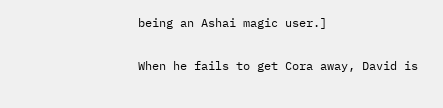being an Ashai magic user.]

When he fails to get Cora away, David is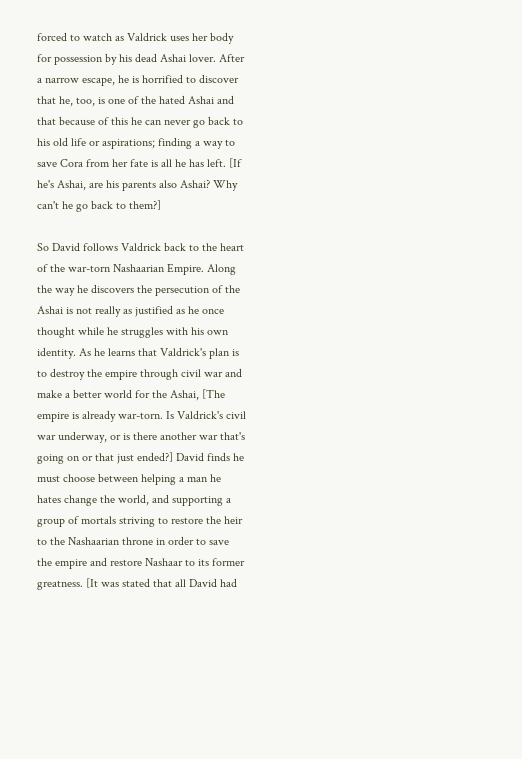forced to watch as Valdrick uses her body for possession by his dead Ashai lover. After a narrow escape, he is horrified to discover that he, too, is one of the hated Ashai and that because of this he can never go back to his old life or aspirations; finding a way to save Cora from her fate is all he has left. [If he's Ashai, are his parents also Ashai? Why can't he go back to them?]

So David follows Valdrick back to the heart of the war-torn Nashaarian Empire. Along the way he discovers the persecution of the Ashai is not really as justified as he once thought while he struggles with his own identity. As he learns that Valdrick's plan is to destroy the empire through civil war and make a better world for the Ashai, [The empire is already war-torn. Is Valdrick's civil war underway, or is there another war that's going on or that just ended?] David finds he must choose between helping a man he hates change the world, and supporting a group of mortals striving to restore the heir to the Nashaarian throne in order to save the empire and restore Nashaar to its former greatness. [It was stated that all David had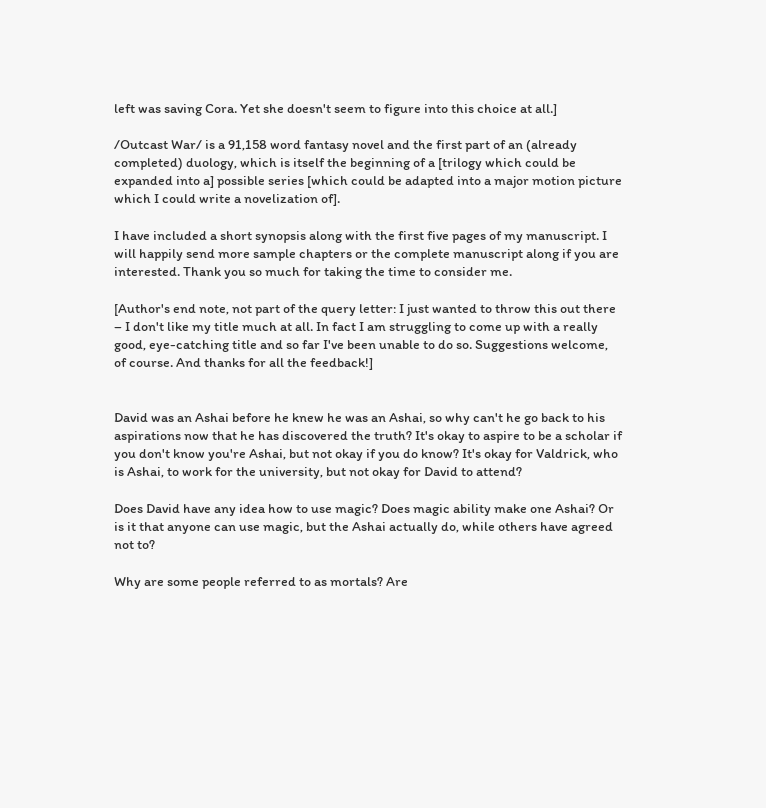left was saving Cora. Yet she doesn't seem to figure into this choice at all.]

/Outcast War/ is a 91,158 word fantasy novel and the first part of an (already completed) duology, which is itself the beginning of a [trilogy which could be expanded into a] possible series [which could be adapted into a major motion picture which I could write a novelization of].

I have included a short synopsis along with the first five pages of my manuscript. I will happily send more sample chapters or the complete manuscript along if you are interested. Thank you so much for taking the time to consider me.

[Author's end note, not part of the query letter: I just wanted to throw this out there – I don't like my title much at all. In fact I am struggling to come up with a really good, eye-catching title and so far I've been unable to do so. Suggestions welcome, of course. And thanks for all the feedback!]


David was an Ashai before he knew he was an Ashai, so why can't he go back to his aspirations now that he has discovered the truth? It's okay to aspire to be a scholar if you don't know you're Ashai, but not okay if you do know? It's okay for Valdrick, who is Ashai, to work for the university, but not okay for David to attend?

Does David have any idea how to use magic? Does magic ability make one Ashai? Or is it that anyone can use magic, but the Ashai actually do, while others have agreed not to?

Why are some people referred to as mortals? Are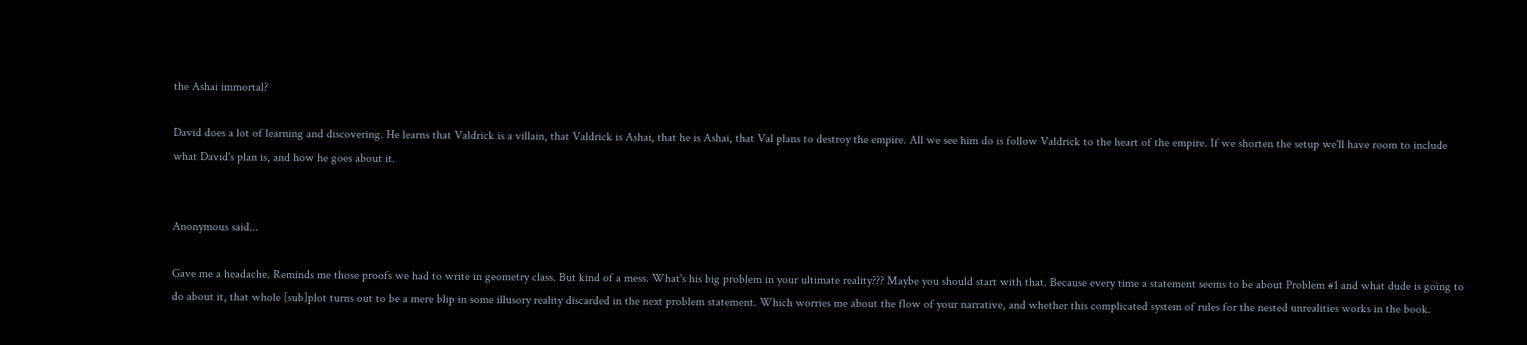the Ashai immortal?

David does a lot of learning and discovering. He learns that Valdrick is a villain, that Valdrick is Ashai, that he is Ashai, that Val plans to destroy the empire. All we see him do is follow Valdrick to the heart of the empire. If we shorten the setup we'll have room to include what David's plan is, and how he goes about it.


Anonymous said...

Gave me a headache. Reminds me those proofs we had to write in geometry class. But kind of a mess. What's his big problem in your ultimate reality??? Maybe you should start with that. Because every time a statement seems to be about Problem #1 and what dude is going to do about it, that whole [sub]plot turns out to be a mere blip in some illusory reality discarded in the next problem statement. Which worries me about the flow of your narrative, and whether this complicated system of rules for the nested unrealities works in the book.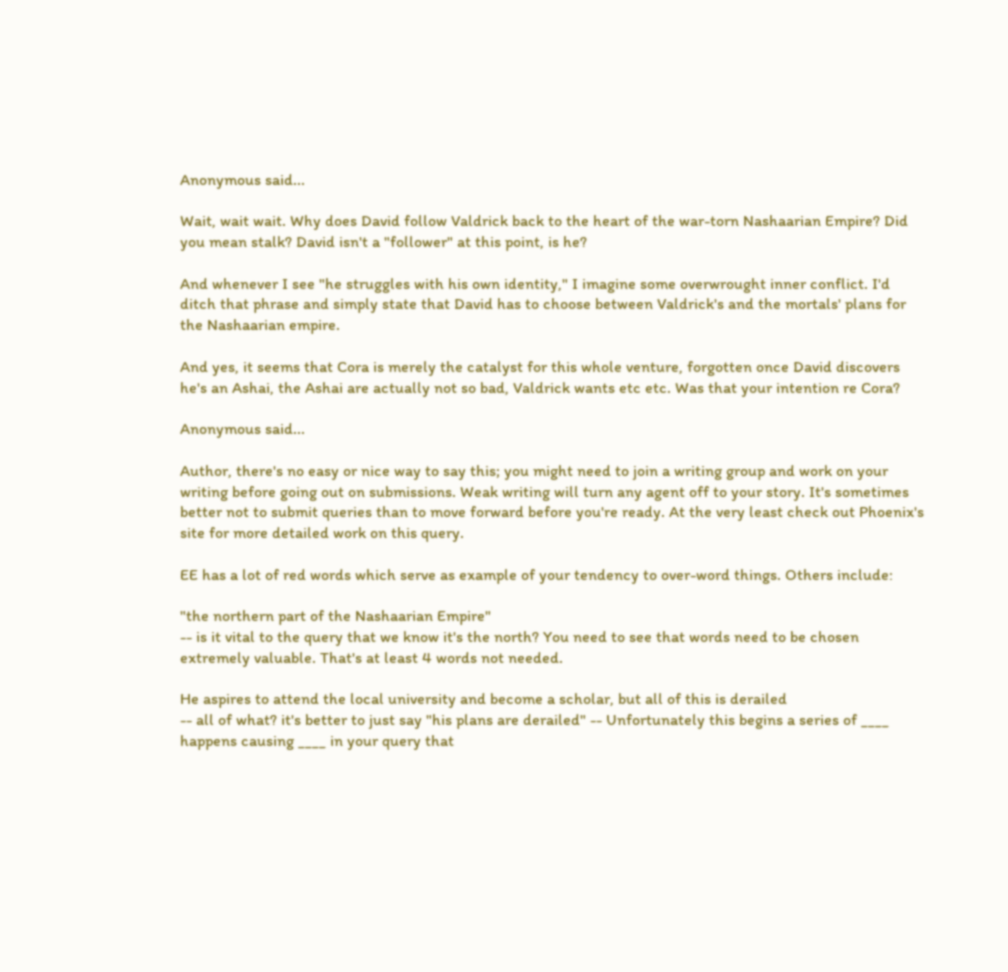Anonymous said...

Wait, wait wait. Why does David follow Valdrick back to the heart of the war-torn Nashaarian Empire? Did you mean stalk? David isn't a "follower" at this point, is he?

And whenever I see "he struggles with his own identity," I imagine some overwrought inner conflict. I'd ditch that phrase and simply state that David has to choose between Valdrick's and the mortals' plans for the Nashaarian empire.

And yes, it seems that Cora is merely the catalyst for this whole venture, forgotten once David discovers he's an Ashai, the Ashai are actually not so bad, Valdrick wants etc etc. Was that your intention re Cora?

Anonymous said...

Author, there's no easy or nice way to say this; you might need to join a writing group and work on your writing before going out on submissions. Weak writing will turn any agent off to your story. It's sometimes better not to submit queries than to move forward before you're ready. At the very least check out Phoenix's site for more detailed work on this query.

EE has a lot of red words which serve as example of your tendency to over-word things. Others include:

"the northern part of the Nashaarian Empire"
-- is it vital to the query that we know it's the north? You need to see that words need to be chosen extremely valuable. That's at least 4 words not needed.

He aspires to attend the local university and become a scholar, but all of this is derailed
-- all of what? it's better to just say "his plans are derailed" -- Unfortunately this begins a series of ____ happens causing ____ in your query that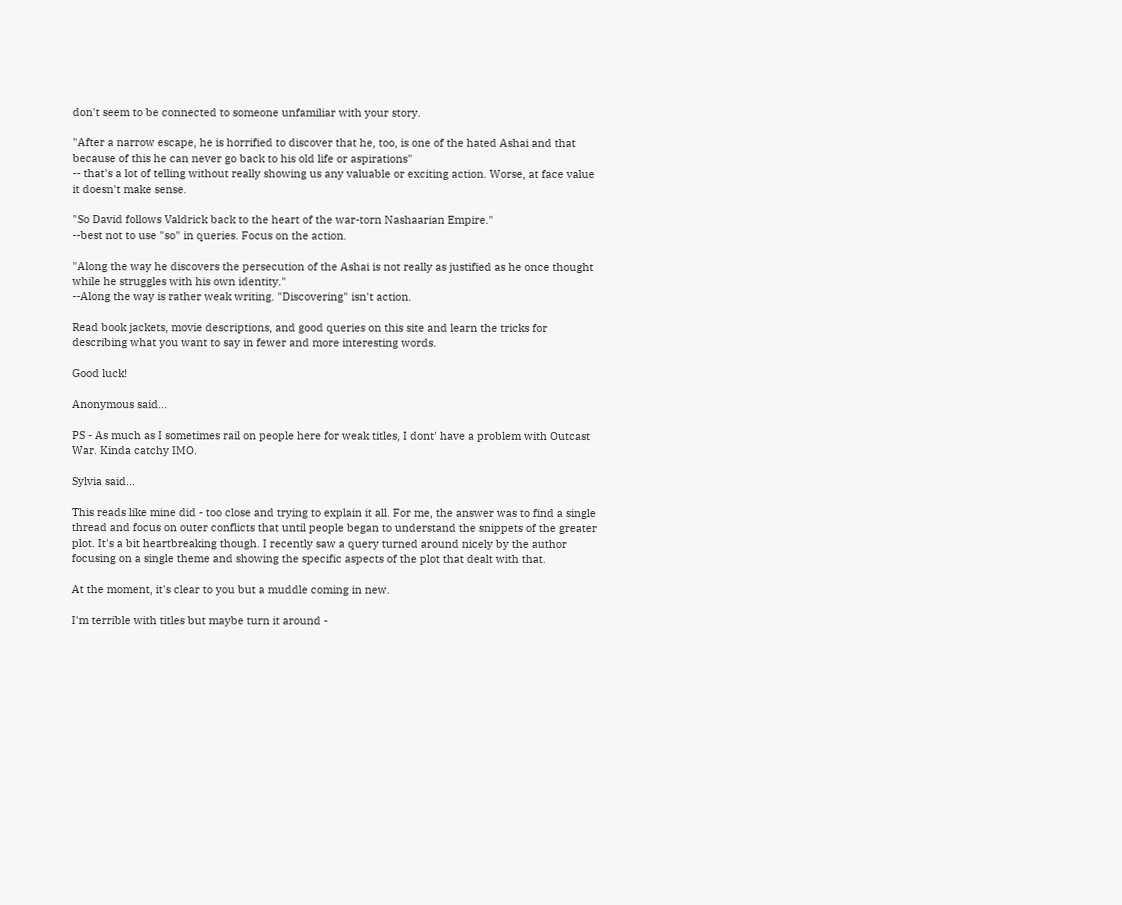don't seem to be connected to someone unfamiliar with your story.

"After a narrow escape, he is horrified to discover that he, too, is one of the hated Ashai and that because of this he can never go back to his old life or aspirations"
-- that's a lot of telling without really showing us any valuable or exciting action. Worse, at face value it doesn't make sense.

"So David follows Valdrick back to the heart of the war-torn Nashaarian Empire."
--best not to use "so" in queries. Focus on the action.

"Along the way he discovers the persecution of the Ashai is not really as justified as he once thought while he struggles with his own identity."
--Along the way is rather weak writing. "Discovering" isn't action.

Read book jackets, movie descriptions, and good queries on this site and learn the tricks for describing what you want to say in fewer and more interesting words.

Good luck!

Anonymous said...

PS - As much as I sometimes rail on people here for weak titles, I dont' have a problem with Outcast War. Kinda catchy IMO.

Sylvia said...

This reads like mine did - too close and trying to explain it all. For me, the answer was to find a single thread and focus on outer conflicts that until people began to understand the snippets of the greater plot. It's a bit heartbreaking though. I recently saw a query turned around nicely by the author focusing on a single theme and showing the specific aspects of the plot that dealt with that.

At the moment, it's clear to you but a muddle coming in new.

I'm terrible with titles but maybe turn it around -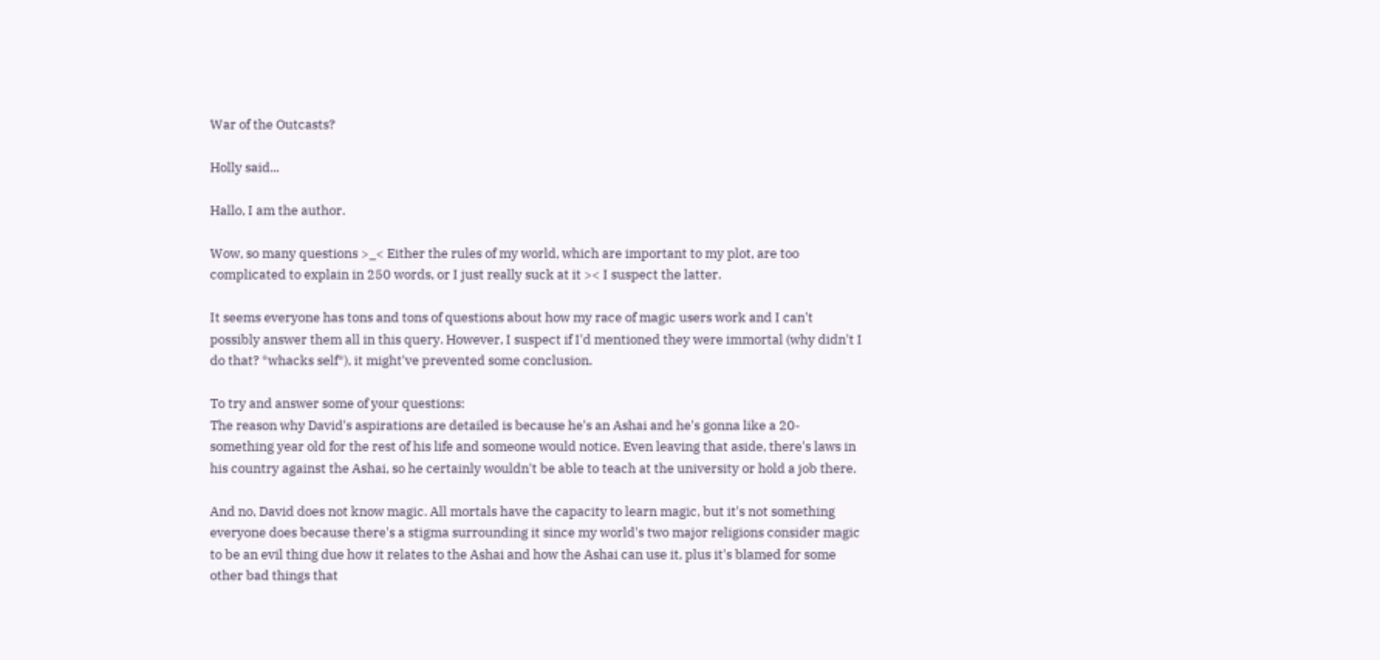War of the Outcasts?

Holly said...

Hallo, I am the author.

Wow, so many questions >_< Either the rules of my world, which are important to my plot, are too complicated to explain in 250 words, or I just really suck at it >< I suspect the latter.

It seems everyone has tons and tons of questions about how my race of magic users work and I can't possibly answer them all in this query. However, I suspect if I'd mentioned they were immortal (why didn't I do that? *whacks self*), it might've prevented some conclusion.

To try and answer some of your questions:
The reason why David's aspirations are detailed is because he's an Ashai and he's gonna like a 20-something year old for the rest of his life and someone would notice. Even leaving that aside, there's laws in his country against the Ashai, so he certainly wouldn't be able to teach at the university or hold a job there.

And no, David does not know magic. All mortals have the capacity to learn magic, but it's not something everyone does because there's a stigma surrounding it since my world's two major religions consider magic to be an evil thing due how it relates to the Ashai and how the Ashai can use it, plus it's blamed for some other bad things that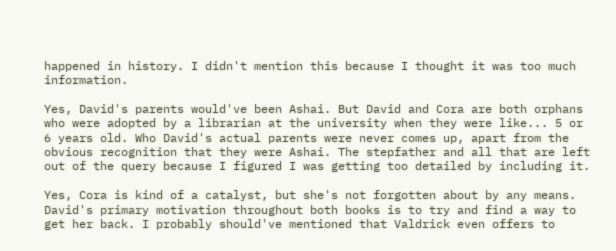happened in history. I didn't mention this because I thought it was too much information.

Yes, David's parents would've been Ashai. But David and Cora are both orphans who were adopted by a librarian at the university when they were like... 5 or 6 years old. Who David's actual parents were never comes up, apart from the obvious recognition that they were Ashai. The stepfather and all that are left out of the query because I figured I was getting too detailed by including it.

Yes, Cora is kind of a catalyst, but she's not forgotten about by any means. David's primary motivation throughout both books is to try and find a way to get her back. I probably should've mentioned that Valdrick even offers to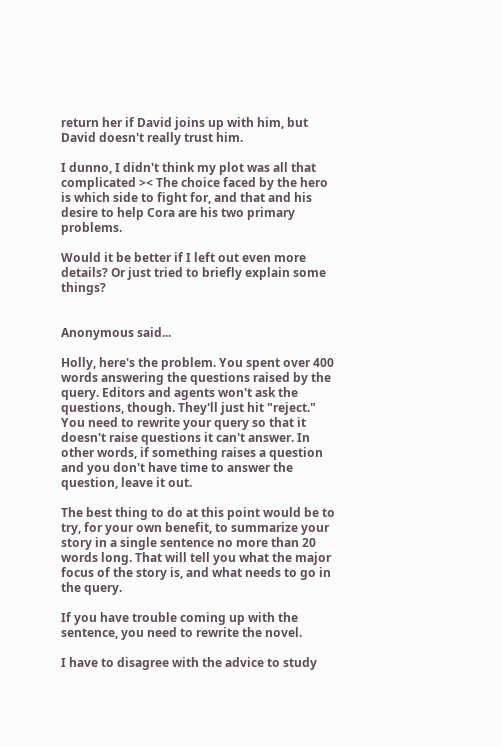return her if David joins up with him, but David doesn't really trust him.

I dunno, I didn't think my plot was all that complicated >< The choice faced by the hero is which side to fight for, and that and his desire to help Cora are his two primary problems.

Would it be better if I left out even more details? Or just tried to briefly explain some things?


Anonymous said...

Holly, here's the problem. You spent over 400 words answering the questions raised by the query. Editors and agents won't ask the questions, though. They'll just hit "reject." You need to rewrite your query so that it doesn't raise questions it can't answer. In other words, if something raises a question and you don't have time to answer the question, leave it out.

The best thing to do at this point would be to try, for your own benefit, to summarize your story in a single sentence no more than 20 words long. That will tell you what the major focus of the story is, and what needs to go in the query.

If you have trouble coming up with the sentence, you need to rewrite the novel.

I have to disagree with the advice to study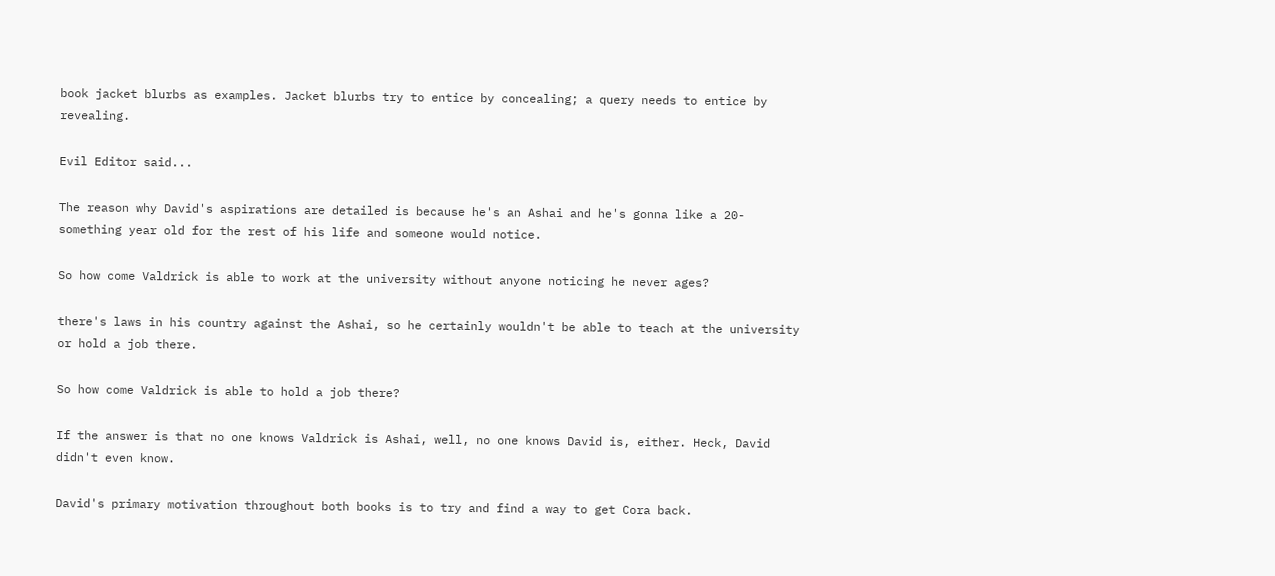book jacket blurbs as examples. Jacket blurbs try to entice by concealing; a query needs to entice by revealing.

Evil Editor said...

The reason why David's aspirations are detailed is because he's an Ashai and he's gonna like a 20-something year old for the rest of his life and someone would notice.

So how come Valdrick is able to work at the university without anyone noticing he never ages?

there's laws in his country against the Ashai, so he certainly wouldn't be able to teach at the university or hold a job there.

So how come Valdrick is able to hold a job there?

If the answer is that no one knows Valdrick is Ashai, well, no one knows David is, either. Heck, David didn't even know.

David's primary motivation throughout both books is to try and find a way to get Cora back.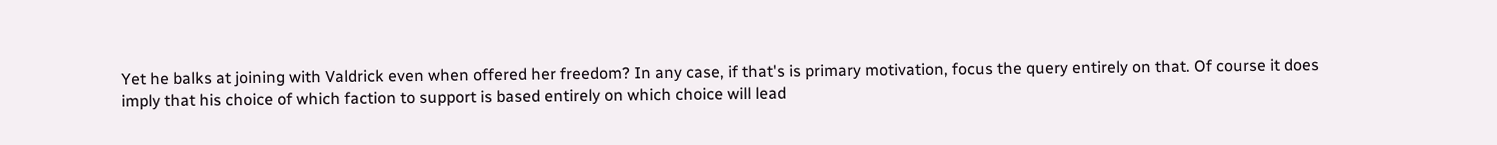Yet he balks at joining with Valdrick even when offered her freedom? In any case, if that's is primary motivation, focus the query entirely on that. Of course it does imply that his choice of which faction to support is based entirely on which choice will lead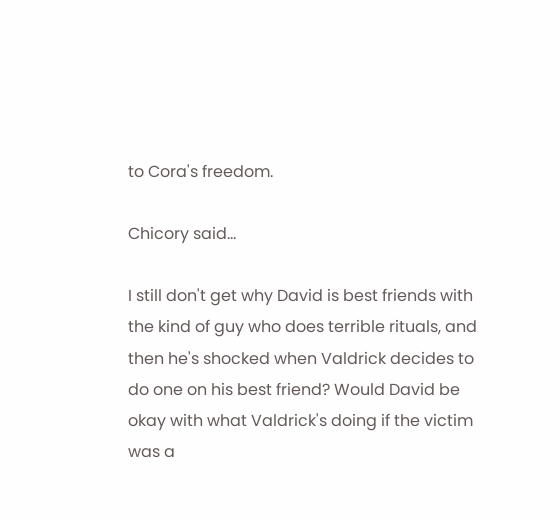to Cora's freedom.

Chicory said...

I still don't get why David is best friends with the kind of guy who does terrible rituals, and then he's shocked when Valdrick decides to do one on his best friend? Would David be okay with what Valdrick's doing if the victim was a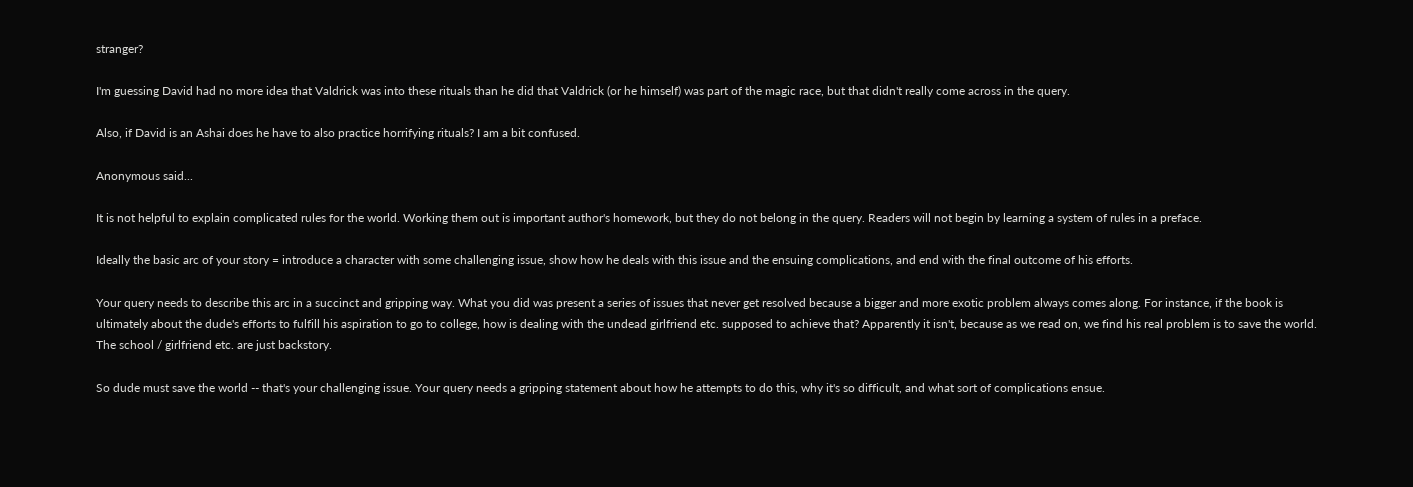stranger?

I'm guessing David had no more idea that Valdrick was into these rituals than he did that Valdrick (or he himself) was part of the magic race, but that didn't really come across in the query.

Also, if David is an Ashai does he have to also practice horrifying rituals? I am a bit confused.

Anonymous said...

It is not helpful to explain complicated rules for the world. Working them out is important author's homework, but they do not belong in the query. Readers will not begin by learning a system of rules in a preface.

Ideally the basic arc of your story = introduce a character with some challenging issue, show how he deals with this issue and the ensuing complications, and end with the final outcome of his efforts.

Your query needs to describe this arc in a succinct and gripping way. What you did was present a series of issues that never get resolved because a bigger and more exotic problem always comes along. For instance, if the book is ultimately about the dude's efforts to fulfill his aspiration to go to college, how is dealing with the undead girlfriend etc. supposed to achieve that? Apparently it isn't, because as we read on, we find his real problem is to save the world. The school / girlfriend etc. are just backstory.

So dude must save the world -- that's your challenging issue. Your query needs a gripping statement about how he attempts to do this, why it's so difficult, and what sort of complications ensue.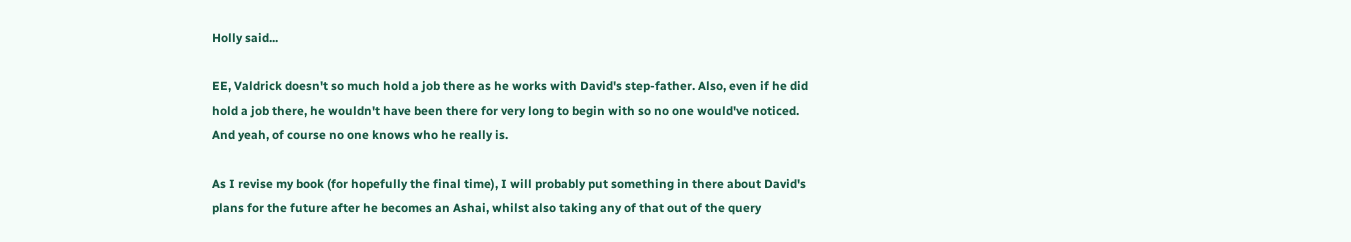Holly said...

EE, Valdrick doesn't so much hold a job there as he works with David's step-father. Also, even if he did hold a job there, he wouldn't have been there for very long to begin with so no one would've noticed. And yeah, of course no one knows who he really is.

As I revise my book (for hopefully the final time), I will probably put something in there about David's plans for the future after he becomes an Ashai, whilst also taking any of that out of the query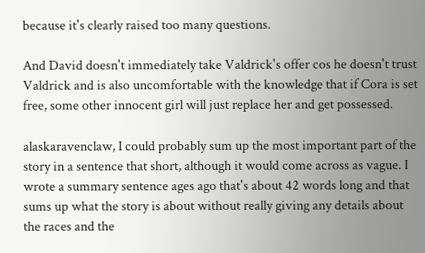because it's clearly raised too many questions.

And David doesn't immediately take Valdrick's offer cos he doesn't trust Valdrick and is also uncomfortable with the knowledge that if Cora is set free, some other innocent girl will just replace her and get possessed.

alaskaravenclaw, I could probably sum up the most important part of the story in a sentence that short, although it would come across as vague. I wrote a summary sentence ages ago that's about 42 words long and that sums up what the story is about without really giving any details about the races and the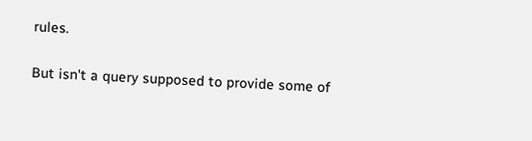rules.

But isn't a query supposed to provide some of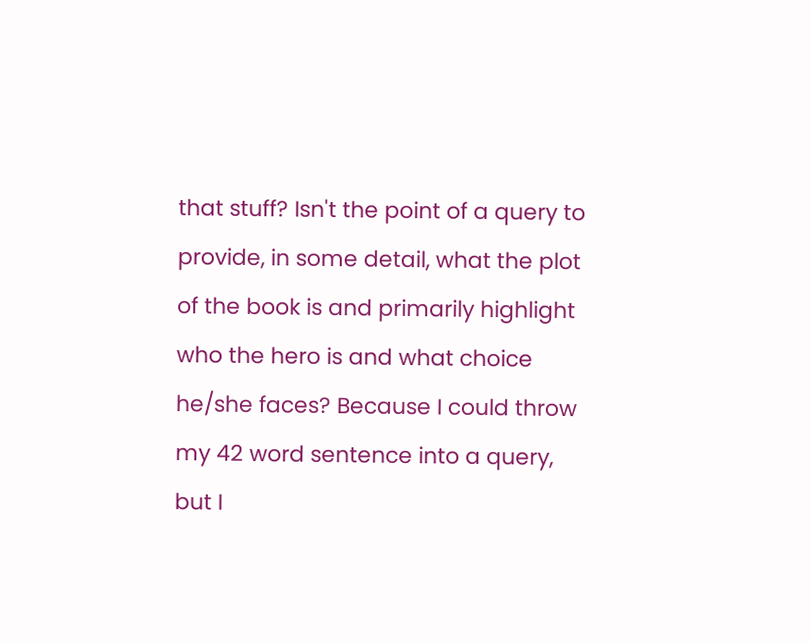that stuff? Isn't the point of a query to provide, in some detail, what the plot of the book is and primarily highlight who the hero is and what choice he/she faces? Because I could throw my 42 word sentence into a query, but I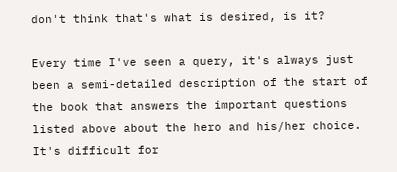don't think that's what is desired, is it?

Every time I've seen a query, it's always just been a semi-detailed description of the start of the book that answers the important questions listed above about the hero and his/her choice. It's difficult for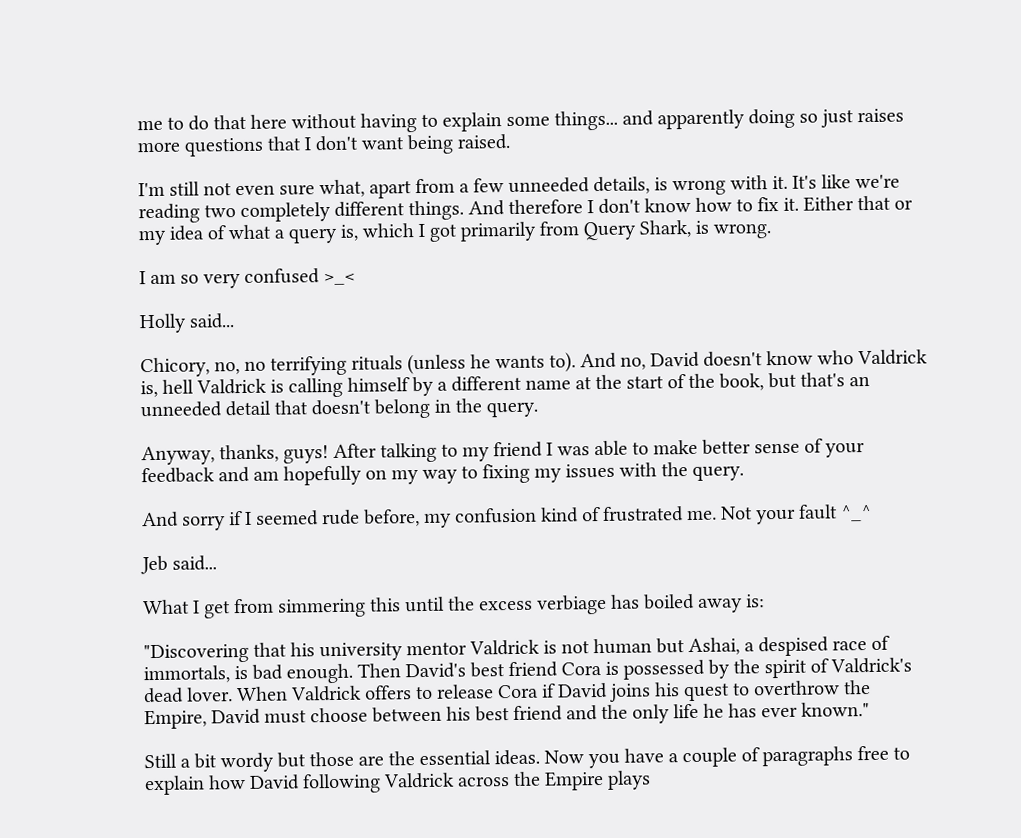me to do that here without having to explain some things... and apparently doing so just raises more questions that I don't want being raised.

I'm still not even sure what, apart from a few unneeded details, is wrong with it. It's like we're reading two completely different things. And therefore I don't know how to fix it. Either that or my idea of what a query is, which I got primarily from Query Shark, is wrong.

I am so very confused >_<

Holly said...

Chicory, no, no terrifying rituals (unless he wants to). And no, David doesn't know who Valdrick is, hell Valdrick is calling himself by a different name at the start of the book, but that's an unneeded detail that doesn't belong in the query.

Anyway, thanks, guys! After talking to my friend I was able to make better sense of your feedback and am hopefully on my way to fixing my issues with the query.

And sorry if I seemed rude before, my confusion kind of frustrated me. Not your fault ^_^

Jeb said...

What I get from simmering this until the excess verbiage has boiled away is:

"Discovering that his university mentor Valdrick is not human but Ashai, a despised race of immortals, is bad enough. Then David's best friend Cora is possessed by the spirit of Valdrick's dead lover. When Valdrick offers to release Cora if David joins his quest to overthrow the Empire, David must choose between his best friend and the only life he has ever known."

Still a bit wordy but those are the essential ideas. Now you have a couple of paragraphs free to explain how David following Valdrick across the Empire plays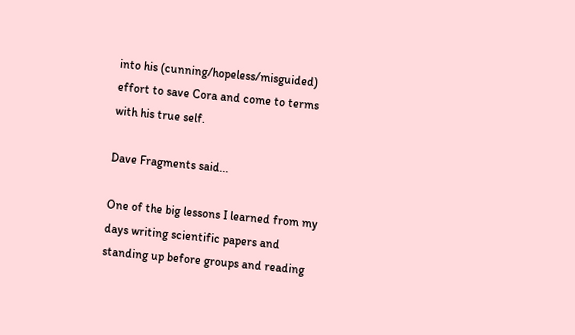into his (cunning/hopeless/misguided) effort to save Cora and come to terms with his true self.

Dave Fragments said...

One of the big lessons I learned from my days writing scientific papers and standing up before groups and reading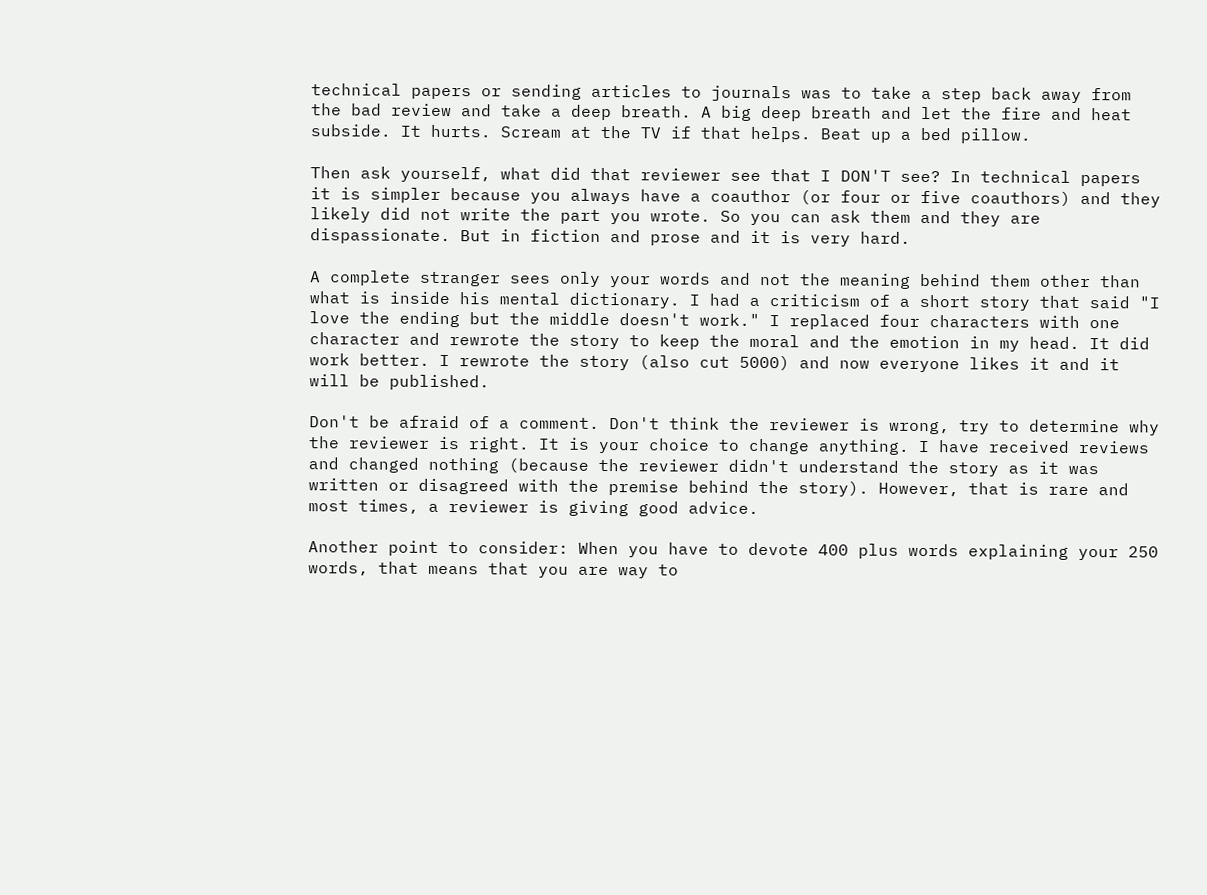technical papers or sending articles to journals was to take a step back away from the bad review and take a deep breath. A big deep breath and let the fire and heat subside. It hurts. Scream at the TV if that helps. Beat up a bed pillow.

Then ask yourself, what did that reviewer see that I DON'T see? In technical papers it is simpler because you always have a coauthor (or four or five coauthors) and they likely did not write the part you wrote. So you can ask them and they are dispassionate. But in fiction and prose and it is very hard.

A complete stranger sees only your words and not the meaning behind them other than what is inside his mental dictionary. I had a criticism of a short story that said "I love the ending but the middle doesn't work." I replaced four characters with one character and rewrote the story to keep the moral and the emotion in my head. It did work better. I rewrote the story (also cut 5000) and now everyone likes it and it will be published.

Don't be afraid of a comment. Don't think the reviewer is wrong, try to determine why the reviewer is right. It is your choice to change anything. I have received reviews and changed nothing (because the reviewer didn't understand the story as it was written or disagreed with the premise behind the story). However, that is rare and most times, a reviewer is giving good advice.

Another point to consider: When you have to devote 400 plus words explaining your 250 words, that means that you are way to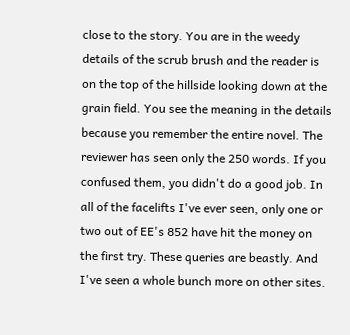close to the story. You are in the weedy details of the scrub brush and the reader is on the top of the hillside looking down at the grain field. You see the meaning in the details because you remember the entire novel. The reviewer has seen only the 250 words. If you confused them, you didn't do a good job. In all of the facelifts I've ever seen, only one or two out of EE's 852 have hit the money on the first try. These queries are beastly. And I've seen a whole bunch more on other sites.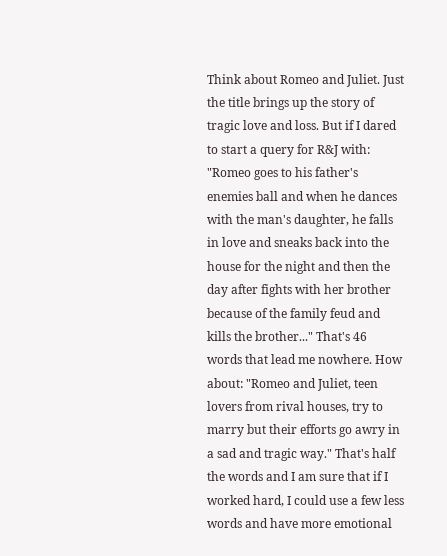Think about Romeo and Juliet. Just the title brings up the story of tragic love and loss. But if I dared to start a query for R&J with: "Romeo goes to his father's enemies ball and when he dances with the man's daughter, he falls in love and sneaks back into the house for the night and then the day after fights with her brother because of the family feud and kills the brother..." That's 46 words that lead me nowhere. How about: "Romeo and Juliet, teen lovers from rival houses, try to marry but their efforts go awry in a sad and tragic way." That's half the words and I am sure that if I worked hard, I could use a few less words and have more emotional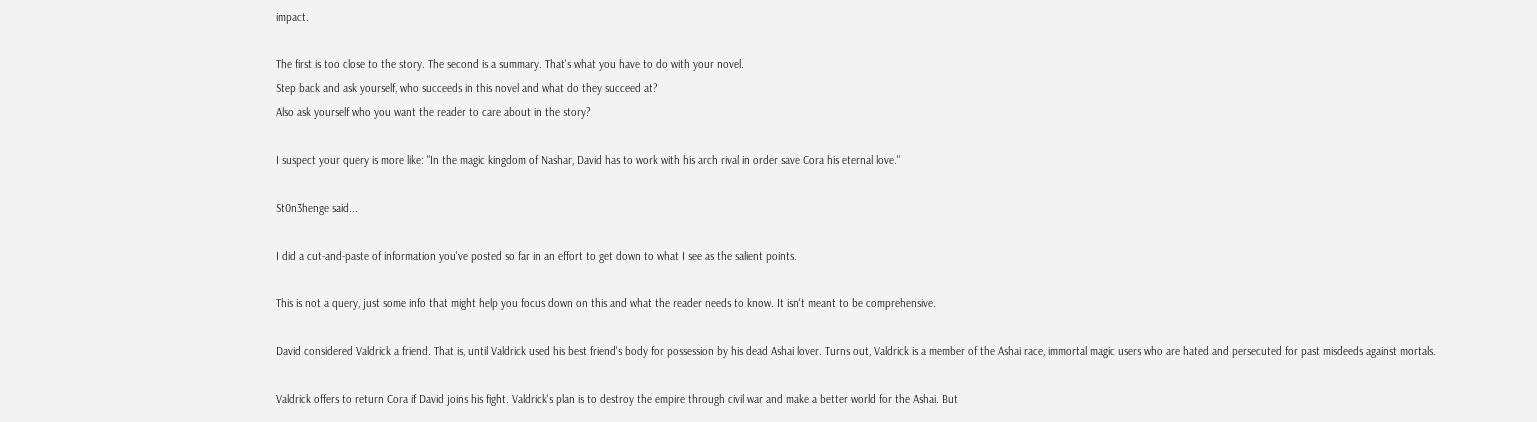impact.

The first is too close to the story. The second is a summary. That's what you have to do with your novel.
Step back and ask yourself, who succeeds in this novel and what do they succeed at?
Also ask yourself who you want the reader to care about in the story?

I suspect your query is more like: "In the magic kingdom of Nashar, David has to work with his arch rival in order save Cora his eternal love."

St0n3henge said...

I did a cut-and-paste of information you've posted so far in an effort to get down to what I see as the salient points.

This is not a query, just some info that might help you focus down on this and what the reader needs to know. It isn't meant to be comprehensive.

David considered Valdrick a friend. That is, until Valdrick used his best friend's body for possession by his dead Ashai lover. Turns out, Valdrick is a member of the Ashai race, immortal magic users who are hated and persecuted for past misdeeds against mortals.

Valdrick offers to return Cora if David joins his fight. Valdrick's plan is to destroy the empire through civil war and make a better world for the Ashai. But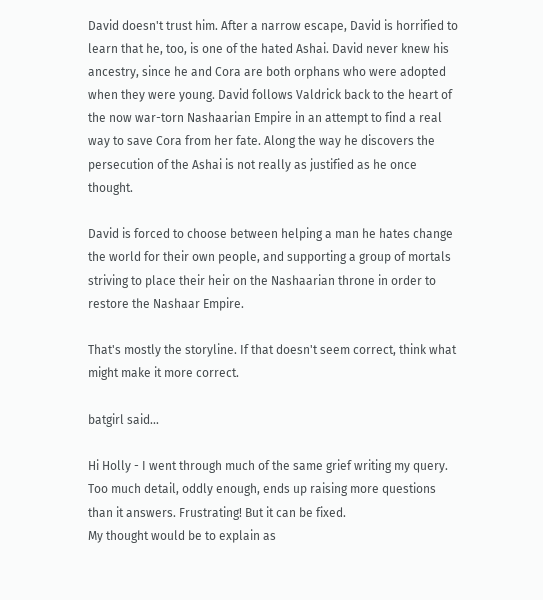David doesn't trust him. After a narrow escape, David is horrified to learn that he, too, is one of the hated Ashai. David never knew his ancestry, since he and Cora are both orphans who were adopted when they were young. David follows Valdrick back to the heart of the now war-torn Nashaarian Empire in an attempt to find a real way to save Cora from her fate. Along the way he discovers the persecution of the Ashai is not really as justified as he once thought.

David is forced to choose between helping a man he hates change the world for their own people, and supporting a group of mortals striving to place their heir on the Nashaarian throne in order to restore the Nashaar Empire.

That's mostly the storyline. If that doesn't seem correct, think what might make it more correct.

batgirl said...

Hi Holly - I went through much of the same grief writing my query. Too much detail, oddly enough, ends up raising more questions than it answers. Frustrating! But it can be fixed.
My thought would be to explain as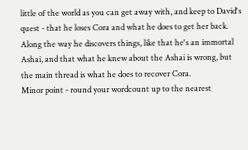little of the world as you can get away with, and keep to David's quest - that he loses Cora and what he does to get her back. Along the way he discovers things, like that he's an immortal Ashai, and that what he knew about the Ashai is wrong, but the main thread is what he does to recover Cora.
Minor point - round your wordcount up to the nearest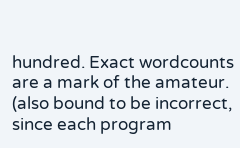hundred. Exact wordcounts are a mark of the amateur. (also bound to be incorrect, since each program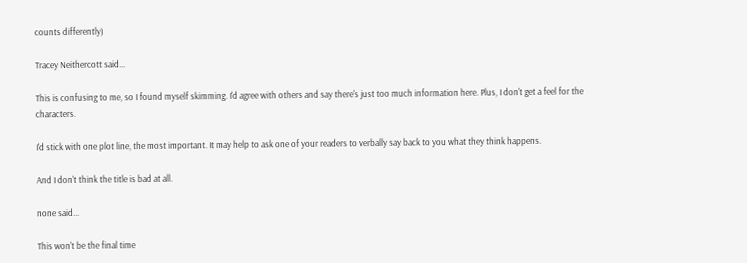counts differently)

Tracey Neithercott said...

This is confusing to me, so I found myself skimming. I'd agree with others and say there's just too much information here. Plus, I don't get a feel for the characters.

I'd stick with one plot line, the most important. It may help to ask one of your readers to verbally say back to you what they think happens.

And I don't think the title is bad at all.

none said...

This won't be the final time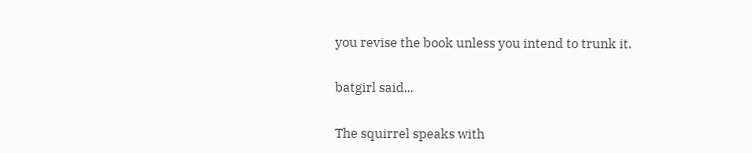you revise the book unless you intend to trunk it.

batgirl said...

The squirrel speaks with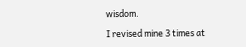wisdom.

I revised mine 3 times at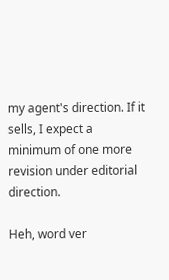my agent's direction. If it sells, I expect a minimum of one more revision under editorial direction.

Heh, word ver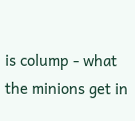is colump - what the minions get in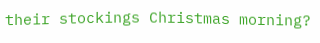their stockings Christmas morning?